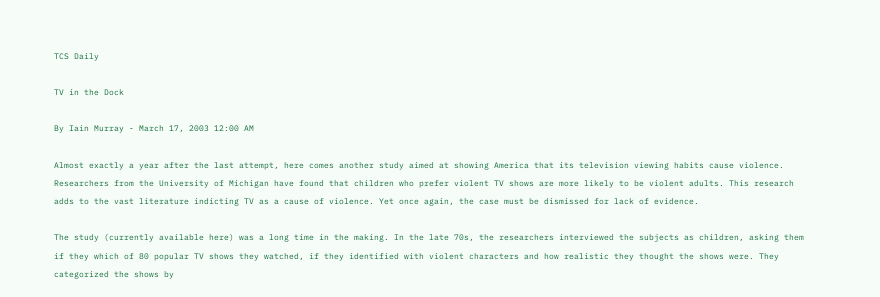TCS Daily

TV in the Dock

By Iain Murray - March 17, 2003 12:00 AM

Almost exactly a year after the last attempt, here comes another study aimed at showing America that its television viewing habits cause violence. Researchers from the University of Michigan have found that children who prefer violent TV shows are more likely to be violent adults. This research adds to the vast literature indicting TV as a cause of violence. Yet once again, the case must be dismissed for lack of evidence.

The study (currently available here) was a long time in the making. In the late 70s, the researchers interviewed the subjects as children, asking them if they which of 80 popular TV shows they watched, if they identified with violent characters and how realistic they thought the shows were. They categorized the shows by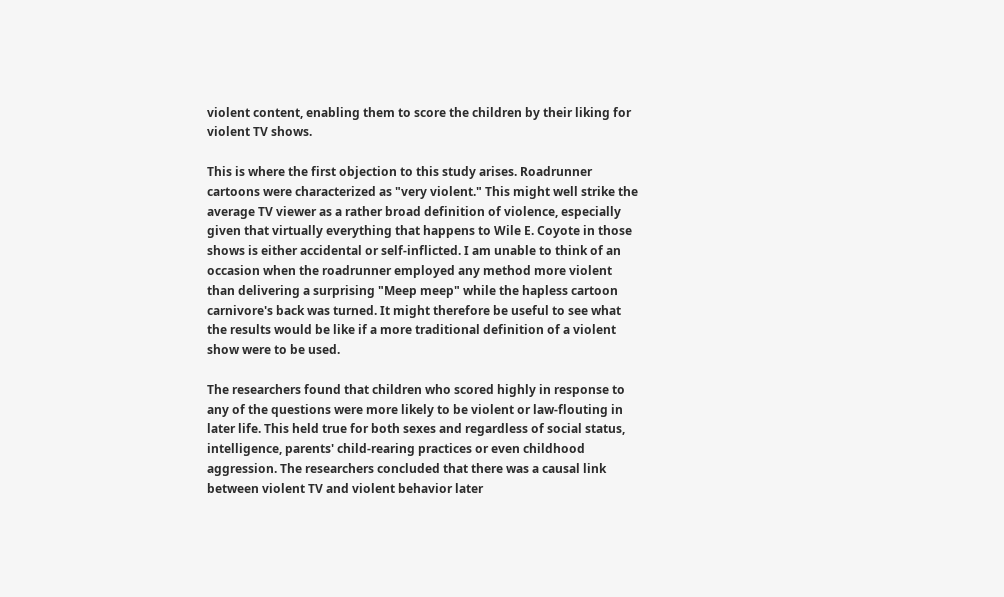violent content, enabling them to score the children by their liking for violent TV shows.

This is where the first objection to this study arises. Roadrunner cartoons were characterized as "very violent." This might well strike the average TV viewer as a rather broad definition of violence, especially given that virtually everything that happens to Wile E. Coyote in those shows is either accidental or self-inflicted. I am unable to think of an occasion when the roadrunner employed any method more violent than delivering a surprising "Meep meep" while the hapless cartoon carnivore's back was turned. It might therefore be useful to see what the results would be like if a more traditional definition of a violent show were to be used.

The researchers found that children who scored highly in response to any of the questions were more likely to be violent or law-flouting in later life. This held true for both sexes and regardless of social status, intelligence, parents' child-rearing practices or even childhood aggression. The researchers concluded that there was a causal link between violent TV and violent behavior later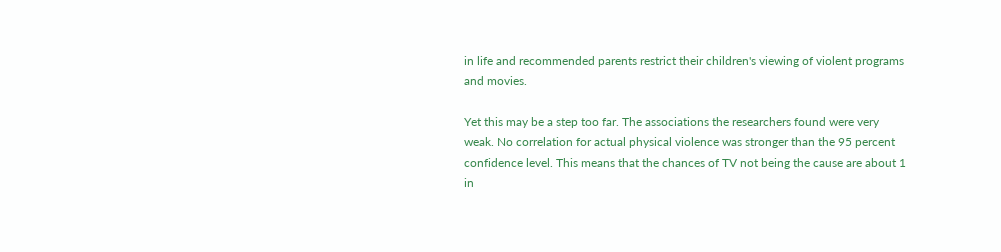in life and recommended parents restrict their children's viewing of violent programs and movies.

Yet this may be a step too far. The associations the researchers found were very weak. No correlation for actual physical violence was stronger than the 95 percent confidence level. This means that the chances of TV not being the cause are about 1 in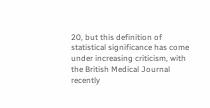20, but this definition of statistical significance has come under increasing criticism, with the British Medical Journal recently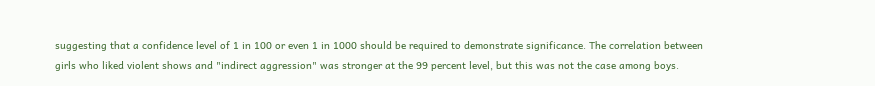suggesting that a confidence level of 1 in 100 or even 1 in 1000 should be required to demonstrate significance. The correlation between girls who liked violent shows and "indirect aggression" was stronger at the 99 percent level, but this was not the case among boys.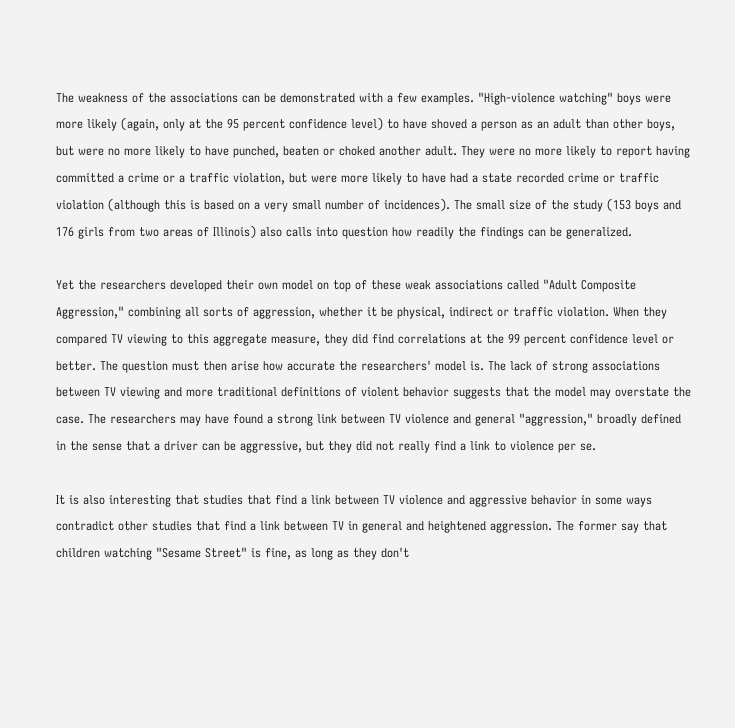The weakness of the associations can be demonstrated with a few examples. "High-violence watching" boys were more likely (again, only at the 95 percent confidence level) to have shoved a person as an adult than other boys, but were no more likely to have punched, beaten or choked another adult. They were no more likely to report having committed a crime or a traffic violation, but were more likely to have had a state recorded crime or traffic violation (although this is based on a very small number of incidences). The small size of the study (153 boys and 176 girls from two areas of Illinois) also calls into question how readily the findings can be generalized.

Yet the researchers developed their own model on top of these weak associations called "Adult Composite Aggression," combining all sorts of aggression, whether it be physical, indirect or traffic violation. When they compared TV viewing to this aggregate measure, they did find correlations at the 99 percent confidence level or better. The question must then arise how accurate the researchers' model is. The lack of strong associations between TV viewing and more traditional definitions of violent behavior suggests that the model may overstate the case. The researchers may have found a strong link between TV violence and general "aggression," broadly defined in the sense that a driver can be aggressive, but they did not really find a link to violence per se.

It is also interesting that studies that find a link between TV violence and aggressive behavior in some ways contradict other studies that find a link between TV in general and heightened aggression. The former say that children watching "Sesame Street" is fine, as long as they don't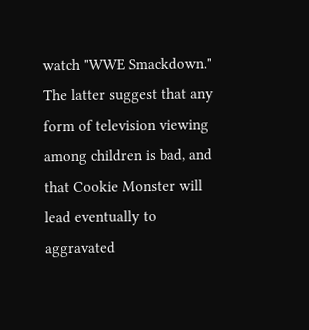watch "WWE Smackdown." The latter suggest that any form of television viewing among children is bad, and that Cookie Monster will lead eventually to aggravated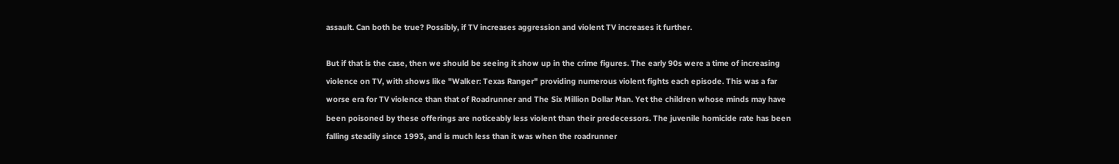assault. Can both be true? Possibly, if TV increases aggression and violent TV increases it further.

But if that is the case, then we should be seeing it show up in the crime figures. The early 90s were a time of increasing violence on TV, with shows like "Walker: Texas Ranger" providing numerous violent fights each episode. This was a far worse era for TV violence than that of Roadrunner and The Six Million Dollar Man. Yet the children whose minds may have been poisoned by these offerings are noticeably less violent than their predecessors. The juvenile homicide rate has been falling steadily since 1993, and is much less than it was when the roadrunner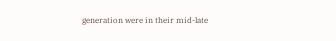generation were in their mid-late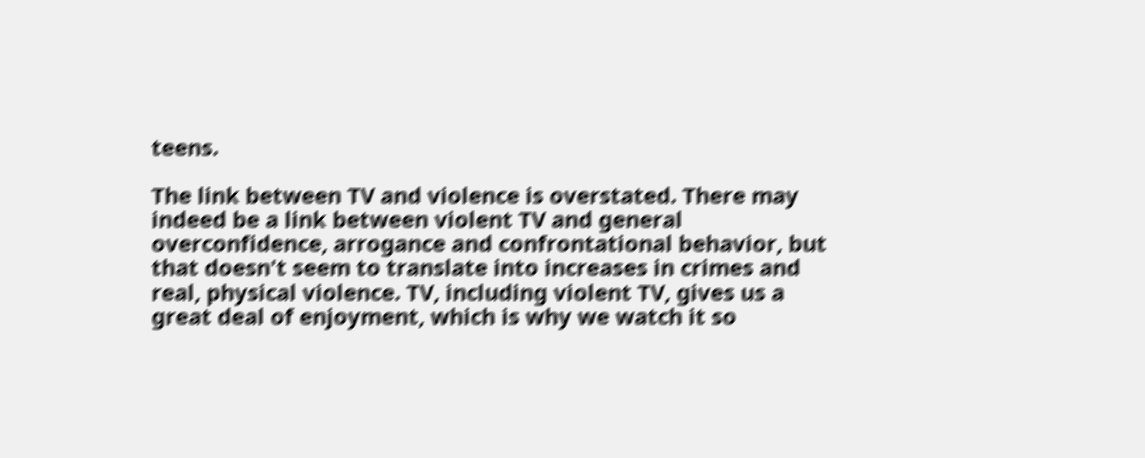teens.

The link between TV and violence is overstated. There may indeed be a link between violent TV and general overconfidence, arrogance and confrontational behavior, but that doesn't seem to translate into increases in crimes and real, physical violence. TV, including violent TV, gives us a great deal of enjoyment, which is why we watch it so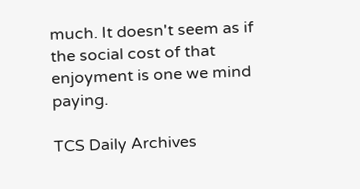much. It doesn't seem as if the social cost of that enjoyment is one we mind paying.

TCS Daily Archives